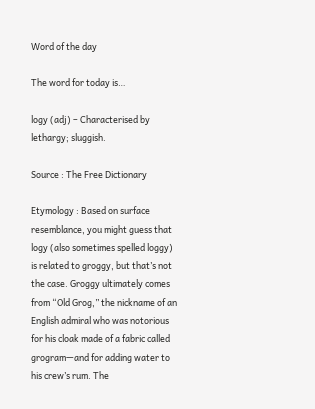Word of the day

The word for today is…

logy (adj) – Characterised by lethargy; sluggish.

Source : The Free Dictionary

Etymology : Based on surface resemblance, you might guess that logy (also sometimes spelled loggy) is related to groggy, but that’s not the case. Groggy ultimately comes from “Old Grog,” the nickname of an English admiral who was notorious for his cloak made of a fabric called grogram—and for adding water to his crew’s rum. The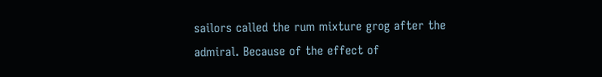sailors called the rum mixture grog after the admiral. Because of the effect of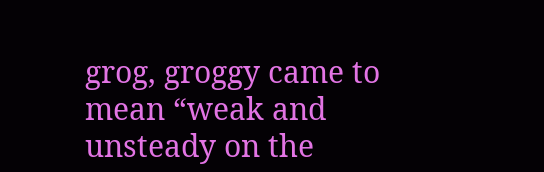grog, groggy came to mean “weak and unsteady on the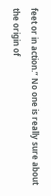feet or in action.” No one is really sure about the origin of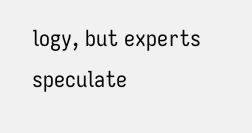logy, but experts speculate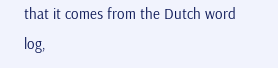that it comes from the Dutch word log,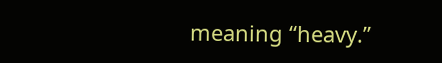meaning “heavy.”